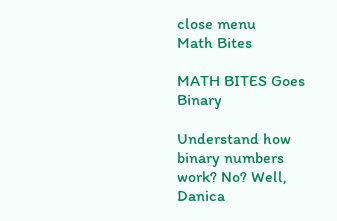close menu
Math Bites

MATH BITES Goes Binary

Understand how binary numbers work? No? Well, Danica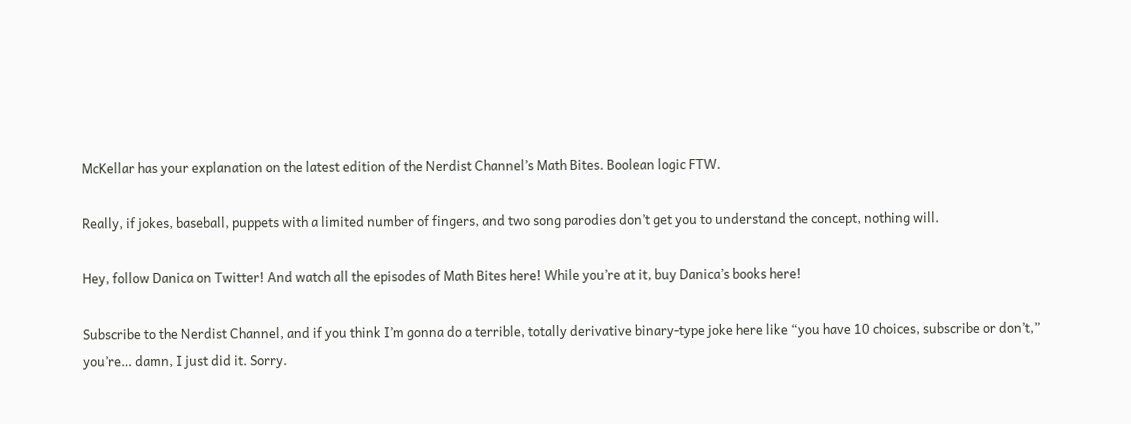McKellar has your explanation on the latest edition of the Nerdist Channel’s Math Bites. Boolean logic FTW.

Really, if jokes, baseball, puppets with a limited number of fingers, and two song parodies don’t get you to understand the concept, nothing will.

Hey, follow Danica on Twitter! And watch all the episodes of Math Bites here! While you’re at it, buy Danica’s books here!

Subscribe to the Nerdist Channel, and if you think I’m gonna do a terrible, totally derivative binary-type joke here like “you have 10 choices, subscribe or don’t,” you’re… damn, I just did it. Sorry.